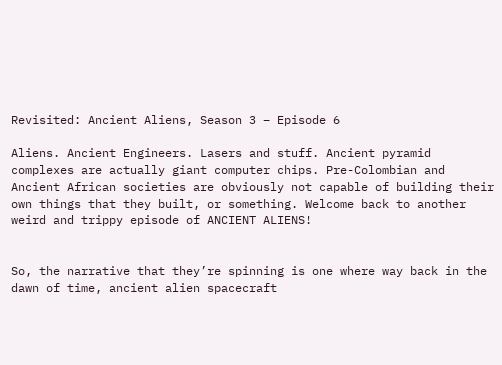Revisited: Ancient Aliens, Season 3 – Episode 6

Aliens. Ancient Engineers. Lasers and stuff. Ancient pyramid complexes are actually giant computer chips. Pre-Colombian and Ancient African societies are obviously not capable of building their own things that they built, or something. Welcome back to another weird and trippy episode of ANCIENT ALIENS!


So, the narrative that they’re spinning is one where way back in the dawn of time, ancient alien spacecraft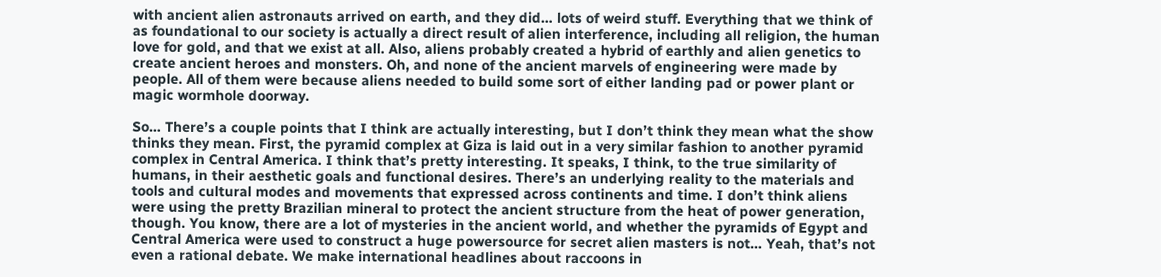with ancient alien astronauts arrived on earth, and they did… lots of weird stuff. Everything that we think of as foundational to our society is actually a direct result of alien interference, including all religion, the human love for gold, and that we exist at all. Also, aliens probably created a hybrid of earthly and alien genetics to create ancient heroes and monsters. Oh, and none of the ancient marvels of engineering were made by people. All of them were because aliens needed to build some sort of either landing pad or power plant or magic wormhole doorway.

So… There’s a couple points that I think are actually interesting, but I don’t think they mean what the show thinks they mean. First, the pyramid complex at Giza is laid out in a very similar fashion to another pyramid complex in Central America. I think that’s pretty interesting. It speaks, I think, to the true similarity of humans, in their aesthetic goals and functional desires. There’s an underlying reality to the materials and tools and cultural modes and movements that expressed across continents and time. I don’t think aliens were using the pretty Brazilian mineral to protect the ancient structure from the heat of power generation, though. You know, there are a lot of mysteries in the ancient world, and whether the pyramids of Egypt and Central America were used to construct a huge powersource for secret alien masters is not… Yeah, that’s not even a rational debate. We make international headlines about raccoons in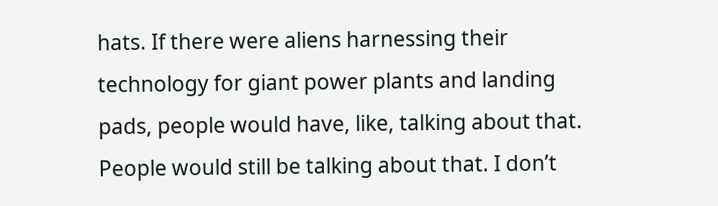hats. If there were aliens harnessing their technology for giant power plants and landing pads, people would have, like, talking about that. People would still be talking about that. I don’t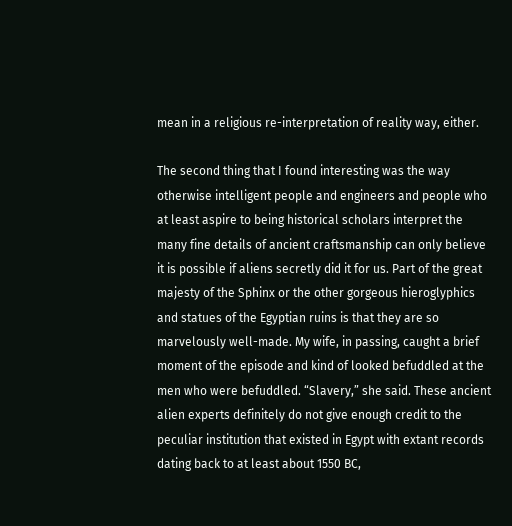mean in a religious re-interpretation of reality way, either.

The second thing that I found interesting was the way otherwise intelligent people and engineers and people who at least aspire to being historical scholars interpret the many fine details of ancient craftsmanship can only believe it is possible if aliens secretly did it for us. Part of the great majesty of the Sphinx or the other gorgeous hieroglyphics and statues of the Egyptian ruins is that they are so marvelously well-made. My wife, in passing, caught a brief moment of the episode and kind of looked befuddled at the men who were befuddled. “Slavery,” she said. These ancient alien experts definitely do not give enough credit to the peculiar institution that existed in Egypt with extant records dating back to at least about 1550 BC,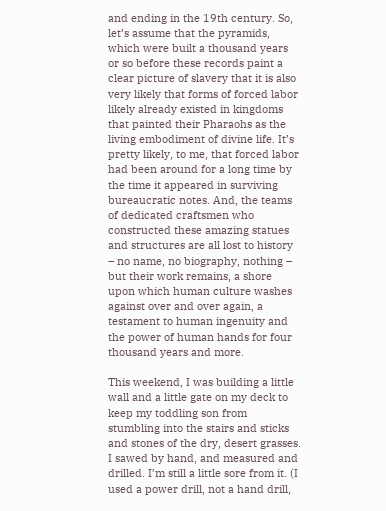and ending in the 19th century. So, let’s assume that the pyramids, which were built a thousand years or so before these records paint a clear picture of slavery that it is also very likely that forms of forced labor likely already existed in kingdoms that painted their Pharaohs as the living embodiment of divine life. It’s pretty likely, to me, that forced labor had been around for a long time by the time it appeared in surviving bureaucratic notes. And, the teams of dedicated craftsmen who constructed these amazing statues and structures are all lost to history – no name, no biography, nothing – but their work remains, a shore upon which human culture washes against over and over again, a testament to human ingenuity and the power of human hands for four thousand years and more.

This weekend, I was building a little wall and a little gate on my deck to keep my toddling son from stumbling into the stairs and sticks and stones of the dry, desert grasses. I sawed by hand, and measured and drilled. I’m still a little sore from it. (I used a power drill, not a hand drill,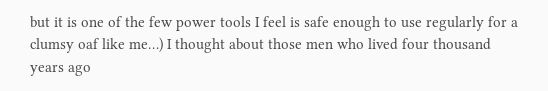but it is one of the few power tools I feel is safe enough to use regularly for a clumsy oaf like me…) I thought about those men who lived four thousand years ago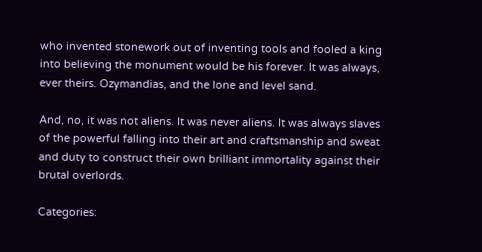who invented stonework out of inventing tools and fooled a king into believing the monument would be his forever. It was always, ever theirs. Ozymandias, and the lone and level sand.

And, no, it was not aliens. It was never aliens. It was always slaves of the powerful falling into their art and craftsmanship and sweat and duty to construct their own brilliant immortality against their brutal overlords.

Categories: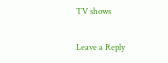TV shows

Leave a Reply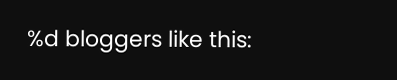%d bloggers like this: